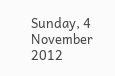Sunday, 4 November 2012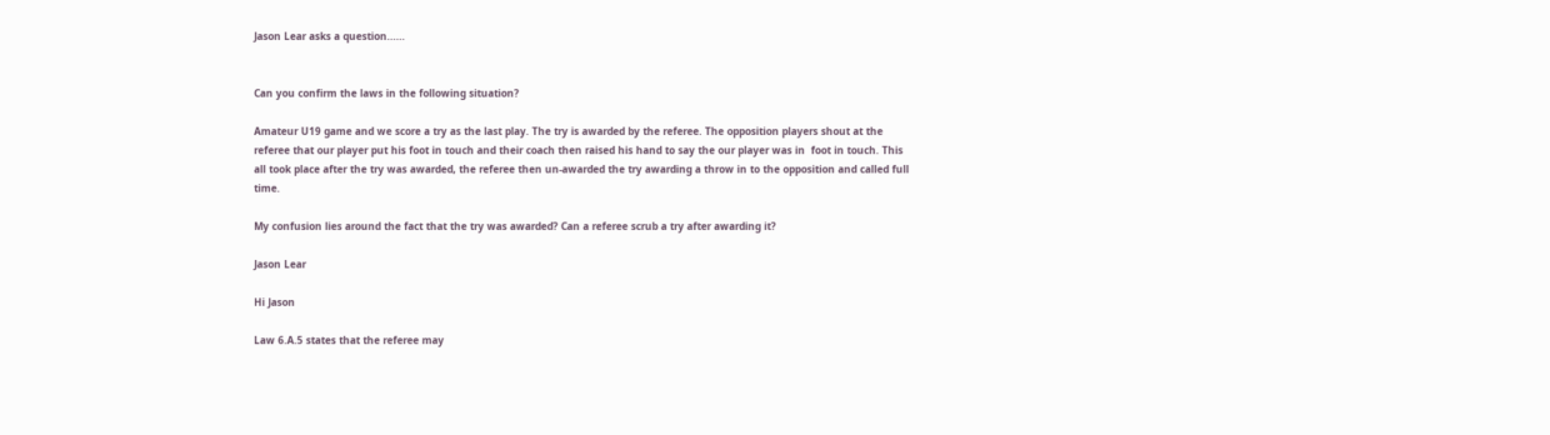Jason Lear asks a question......


Can you confirm the laws in the following situation?

Amateur U19 game and we score a try as the last play. The try is awarded by the referee. The opposition players shout at the referee that our player put his foot in touch and their coach then raised his hand to say the our player was in  foot in touch. This all took place after the try was awarded, the referee then un-awarded the try awarding a throw in to the opposition and called full time.

My confusion lies around the fact that the try was awarded? Can a referee scrub a try after awarding it?

Jason Lear

Hi Jason

Law 6.A.5 states that the referee may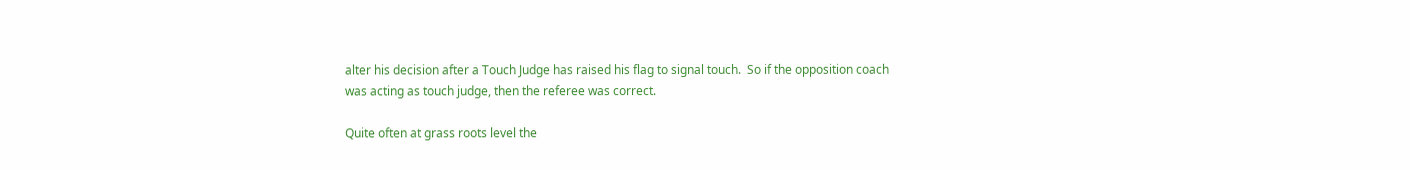alter his decision after a Touch Judge has raised his flag to signal touch.  So if the opposition coach was acting as touch judge, then the referee was correct.

Quite often at grass roots level the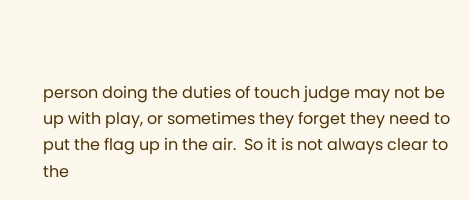person doing the duties of touch judge may not be up with play, or sometimes they forget they need to put the flag up in the air.  So it is not always clear to the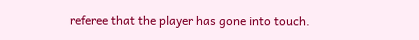referee that the player has gone into touch.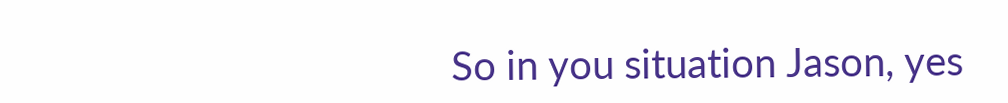So in you situation Jason, yes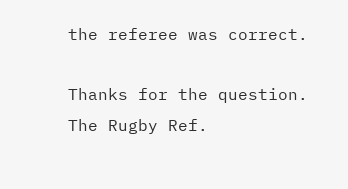the referee was correct.

Thanks for the question.
The Rugby Ref.